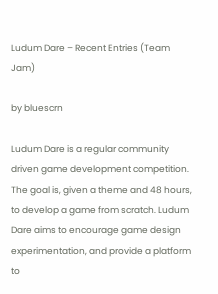Ludum Dare – Recent Entries (Team Jam)

by bluescrn

Ludum Dare is a regular community driven game development competition. The goal is, given a theme and 48 hours, to develop a game from scratch. Ludum Dare aims to encourage game design experimentation, and provide a platform to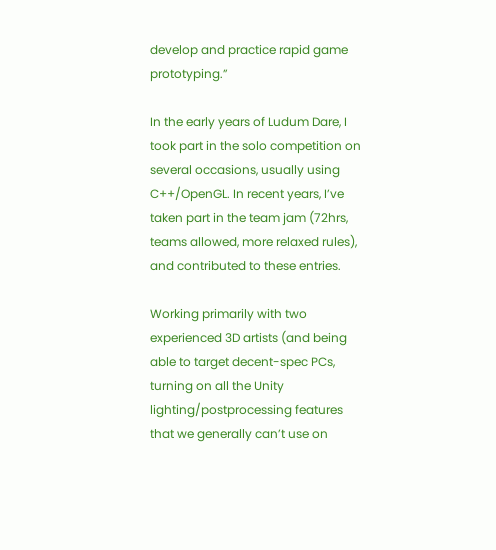develop and practice rapid game prototyping.”

In the early years of Ludum Dare, I took part in the solo competition on several occasions, usually using C++/OpenGL. In recent years, I’ve taken part in the team jam (72hrs, teams allowed, more relaxed rules), and contributed to these entries.

Working primarily with two experienced 3D artists (and being able to target decent-spec PCs, turning on all the Unity lighting/postprocessing features that we generally can’t use on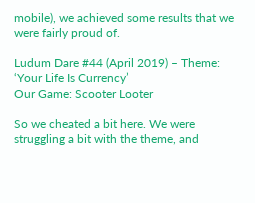mobile), we achieved some results that we were fairly proud of.

Ludum Dare #44 (April 2019) – Theme: ‘Your Life Is Currency’
Our Game: Scooter Looter

So we cheated a bit here. We were struggling a bit with the theme, and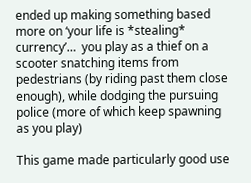ended up making something based more on ‘your life is *stealing* currency’…  you play as a thief on a scooter snatching items from pedestrians (by riding past them close enough), while dodging the pursuing police (more of which keep spawning as you play)

This game made particularly good use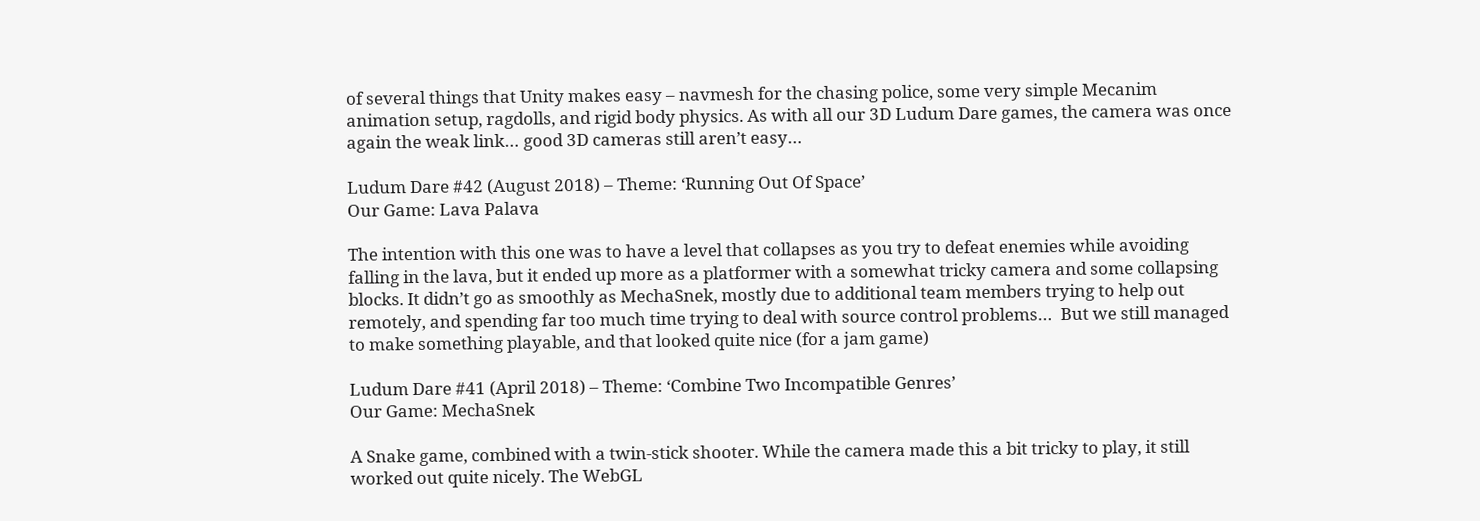of several things that Unity makes easy – navmesh for the chasing police, some very simple Mecanim animation setup, ragdolls, and rigid body physics. As with all our 3D Ludum Dare games, the camera was once again the weak link… good 3D cameras still aren’t easy…

Ludum Dare #42 (August 2018) – Theme: ‘Running Out Of Space’
Our Game: Lava Palava

The intention with this one was to have a level that collapses as you try to defeat enemies while avoiding falling in the lava, but it ended up more as a platformer with a somewhat tricky camera and some collapsing blocks. It didn’t go as smoothly as MechaSnek, mostly due to additional team members trying to help out remotely, and spending far too much time trying to deal with source control problems…  But we still managed to make something playable, and that looked quite nice (for a jam game)

Ludum Dare #41 (April 2018) – Theme: ‘Combine Two Incompatible Genres’
Our Game: MechaSnek

A Snake game, combined with a twin-stick shooter. While the camera made this a bit tricky to play, it still worked out quite nicely. The WebGL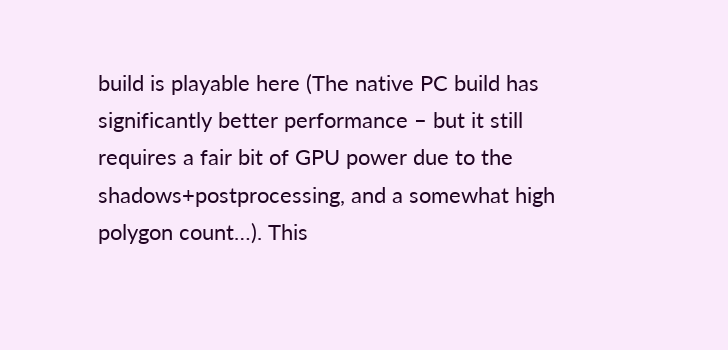build is playable here (The native PC build has significantly better performance – but it still requires a fair bit of GPU power due to the shadows+postprocessing, and a somewhat high polygon count…). This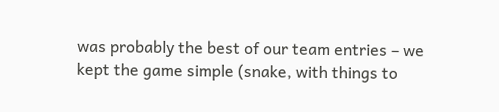was probably the best of our team entries – we kept the game simple (snake, with things to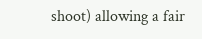shoot) allowing a fair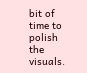bit of time to polish the visuals.